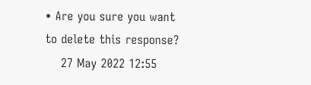• Are you sure you want to delete this response?
    27 May 2022 12:55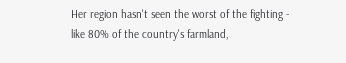Her region hasn't seen the worst of the fighting - like 80% of the country's farmland,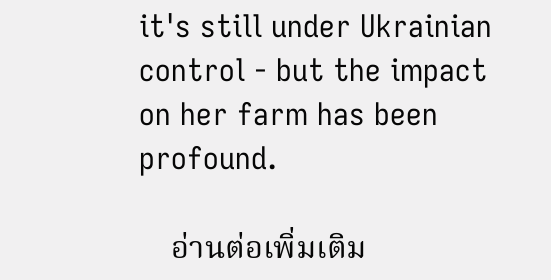it's still under Ukrainian control - but the impact on her farm has been profound.

    อ่านต่อเพิ่มเติม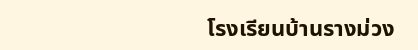โรงเรียนบ้านรางม่วง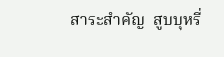สาระสำคัญ  สูบบุหรี่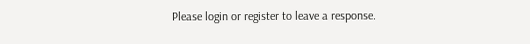Please login or register to leave a response.